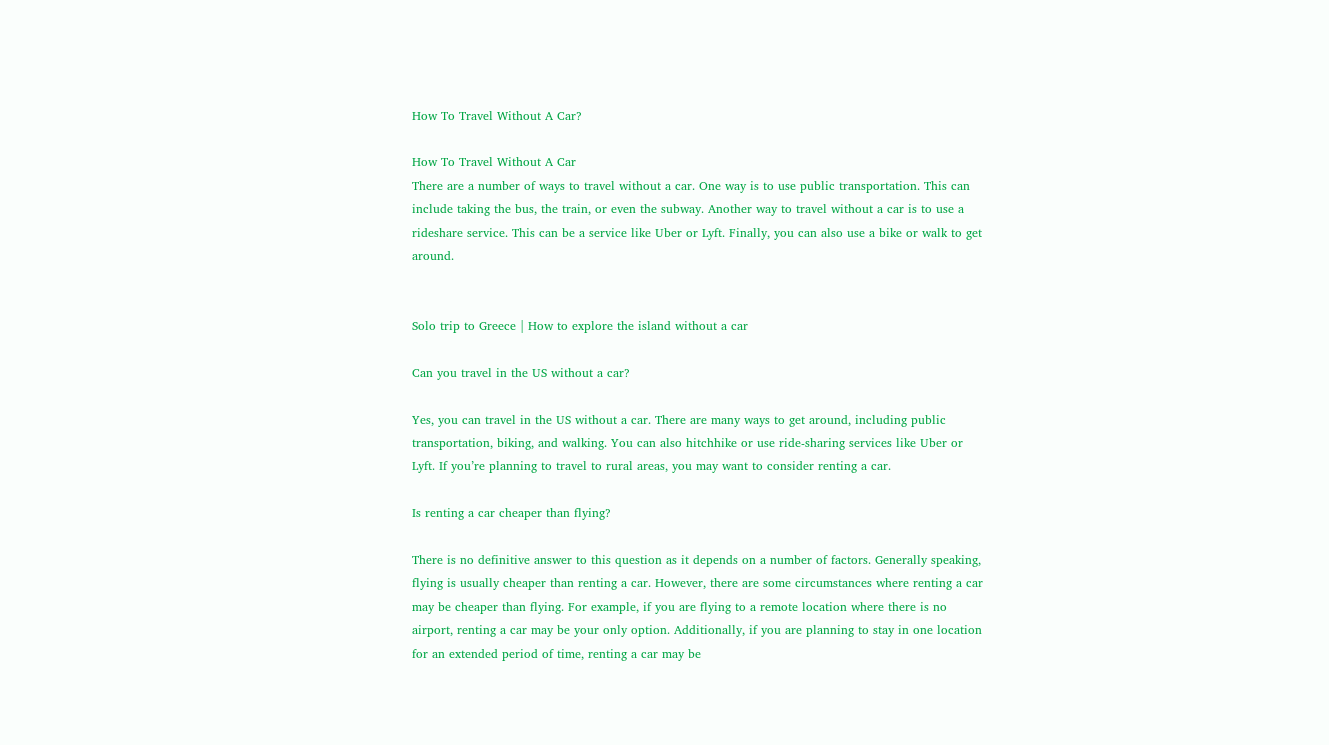How To Travel Without A Car?

How To Travel Without A Car
There are a number of ways to travel without a car. One way is to use public transportation. This can include taking the bus, the train, or even the subway. Another way to travel without a car is to use a rideshare service. This can be a service like Uber or Lyft. Finally, you can also use a bike or walk to get around.


Solo trip to Greece | How to explore the island without a car

Can you travel in the US without a car?

Yes, you can travel in the US without a car. There are many ways to get around, including public transportation, biking, and walking. You can also hitchhike or use ride-sharing services like Uber or Lyft. If you’re planning to travel to rural areas, you may want to consider renting a car.

Is renting a car cheaper than flying?

There is no definitive answer to this question as it depends on a number of factors. Generally speaking, flying is usually cheaper than renting a car. However, there are some circumstances where renting a car may be cheaper than flying. For example, if you are flying to a remote location where there is no airport, renting a car may be your only option. Additionally, if you are planning to stay in one location for an extended period of time, renting a car may be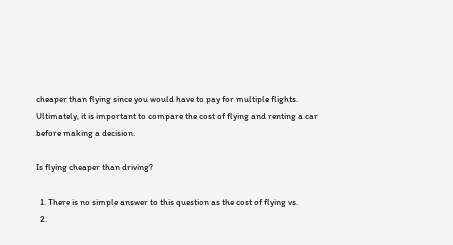cheaper than flying since you would have to pay for multiple flights. Ultimately, it is important to compare the cost of flying and renting a car before making a decision.

Is flying cheaper than driving?

  1. There is no simple answer to this question as the cost of flying vs.
  2.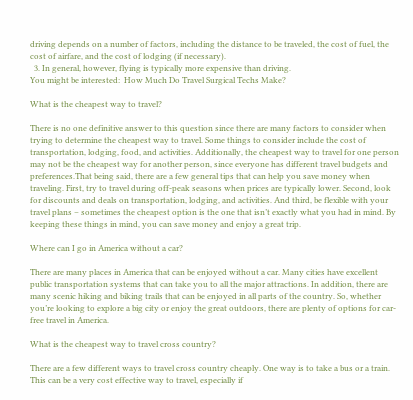driving depends on a number of factors, including the distance to be traveled, the cost of fuel, the cost of airfare, and the cost of lodging (if necessary).
  3. In general, however, flying is typically more expensive than driving.
You might be interested:  How Much Do Travel Surgical Techs Make?

What is the cheapest way to travel?

There is no one definitive answer to this question since there are many factors to consider when trying to determine the cheapest way to travel. Some things to consider include the cost of transportation, lodging, food, and activities. Additionally, the cheapest way to travel for one person may not be the cheapest way for another person, since everyone has different travel budgets and preferences.That being said, there are a few general tips that can help you save money when traveling. First, try to travel during off-peak seasons when prices are typically lower. Second, look for discounts and deals on transportation, lodging, and activities. And third, be flexible with your travel plans – sometimes the cheapest option is the one that isn’t exactly what you had in mind. By keeping these things in mind, you can save money and enjoy a great trip.

Where can I go in America without a car?

There are many places in America that can be enjoyed without a car. Many cities have excellent public transportation systems that can take you to all the major attractions. In addition, there are many scenic hiking and biking trails that can be enjoyed in all parts of the country. So, whether you’re looking to explore a big city or enjoy the great outdoors, there are plenty of options for car-free travel in America.

What is the cheapest way to travel cross country?

There are a few different ways to travel cross country cheaply. One way is to take a bus or a train. This can be a very cost effective way to travel, especially if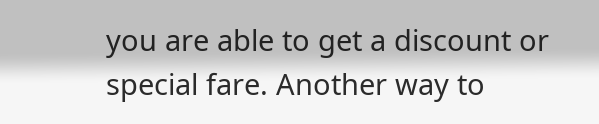you are able to get a discount or special fare. Another way to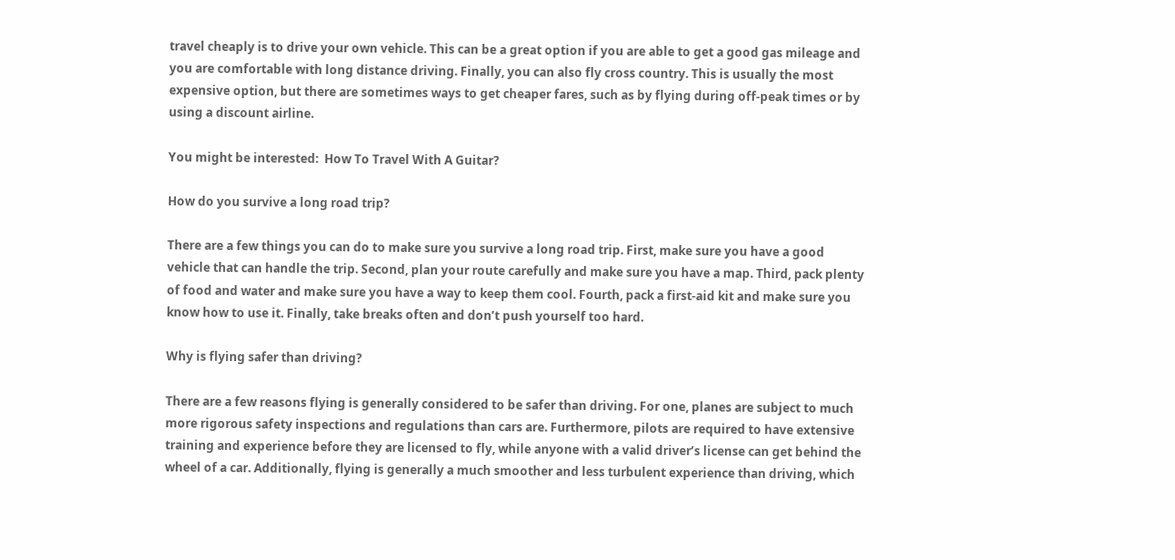travel cheaply is to drive your own vehicle. This can be a great option if you are able to get a good gas mileage and you are comfortable with long distance driving. Finally, you can also fly cross country. This is usually the most expensive option, but there are sometimes ways to get cheaper fares, such as by flying during off-peak times or by using a discount airline.

You might be interested:  How To Travel With A Guitar?

How do you survive a long road trip?

There are a few things you can do to make sure you survive a long road trip. First, make sure you have a good vehicle that can handle the trip. Second, plan your route carefully and make sure you have a map. Third, pack plenty of food and water and make sure you have a way to keep them cool. Fourth, pack a first-aid kit and make sure you know how to use it. Finally, take breaks often and don’t push yourself too hard.

Why is flying safer than driving?

There are a few reasons flying is generally considered to be safer than driving. For one, planes are subject to much more rigorous safety inspections and regulations than cars are. Furthermore, pilots are required to have extensive training and experience before they are licensed to fly, while anyone with a valid driver’s license can get behind the wheel of a car. Additionally, flying is generally a much smoother and less turbulent experience than driving, which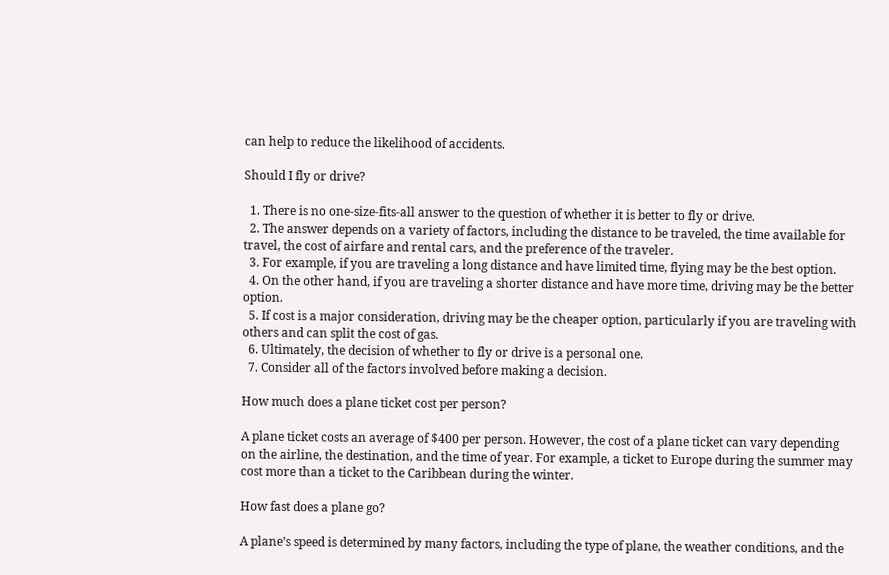can help to reduce the likelihood of accidents.

Should I fly or drive?

  1. There is no one-size-fits-all answer to the question of whether it is better to fly or drive.
  2. The answer depends on a variety of factors, including the distance to be traveled, the time available for travel, the cost of airfare and rental cars, and the preference of the traveler.
  3. For example, if you are traveling a long distance and have limited time, flying may be the best option.
  4. On the other hand, if you are traveling a shorter distance and have more time, driving may be the better option.
  5. If cost is a major consideration, driving may be the cheaper option, particularly if you are traveling with others and can split the cost of gas.
  6. Ultimately, the decision of whether to fly or drive is a personal one.
  7. Consider all of the factors involved before making a decision.

How much does a plane ticket cost per person?

A plane ticket costs an average of $400 per person. However, the cost of a plane ticket can vary depending on the airline, the destination, and the time of year. For example, a ticket to Europe during the summer may cost more than a ticket to the Caribbean during the winter.

How fast does a plane go?

A plane’s speed is determined by many factors, including the type of plane, the weather conditions, and the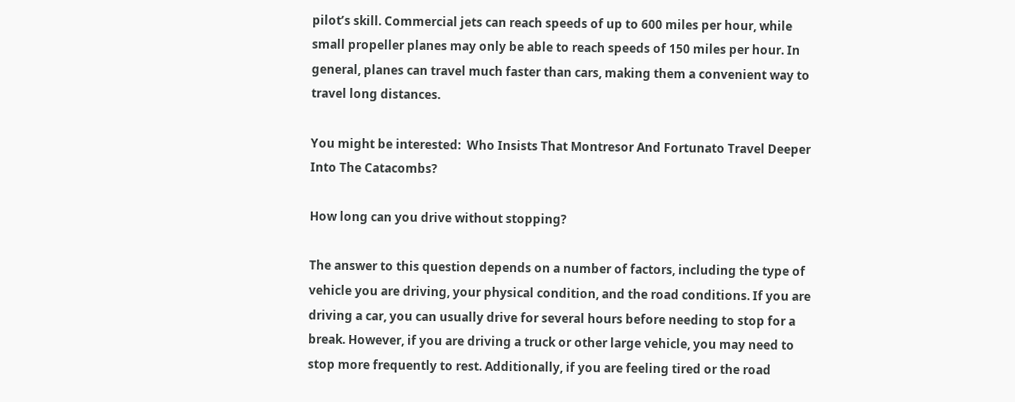pilot’s skill. Commercial jets can reach speeds of up to 600 miles per hour, while small propeller planes may only be able to reach speeds of 150 miles per hour. In general, planes can travel much faster than cars, making them a convenient way to travel long distances.

You might be interested:  Who Insists That Montresor And Fortunato Travel Deeper Into The Catacombs?

How long can you drive without stopping?

The answer to this question depends on a number of factors, including the type of vehicle you are driving, your physical condition, and the road conditions. If you are driving a car, you can usually drive for several hours before needing to stop for a break. However, if you are driving a truck or other large vehicle, you may need to stop more frequently to rest. Additionally, if you are feeling tired or the road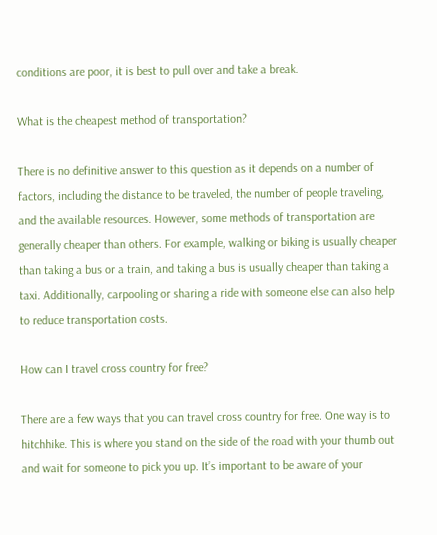conditions are poor, it is best to pull over and take a break.

What is the cheapest method of transportation?

There is no definitive answer to this question as it depends on a number of factors, including the distance to be traveled, the number of people traveling, and the available resources. However, some methods of transportation are generally cheaper than others. For example, walking or biking is usually cheaper than taking a bus or a train, and taking a bus is usually cheaper than taking a taxi. Additionally, carpooling or sharing a ride with someone else can also help to reduce transportation costs.

How can I travel cross country for free?

There are a few ways that you can travel cross country for free. One way is to hitchhike. This is where you stand on the side of the road with your thumb out and wait for someone to pick you up. It’s important to be aware of your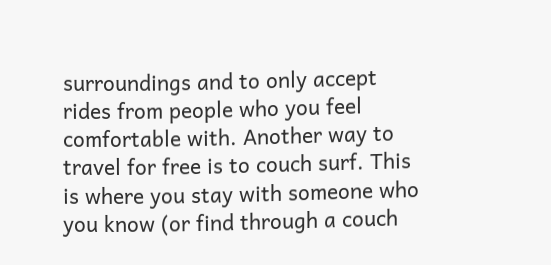surroundings and to only accept rides from people who you feel comfortable with. Another way to travel for free is to couch surf. This is where you stay with someone who you know (or find through a couch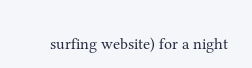surfing website) for a night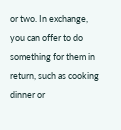or two. In exchange, you can offer to do something for them in return, such as cooking dinner or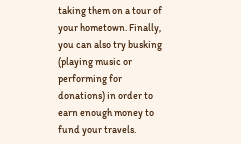taking them on a tour of your hometown. Finally, you can also try busking (playing music or performing for donations) in order to earn enough money to fund your travels.